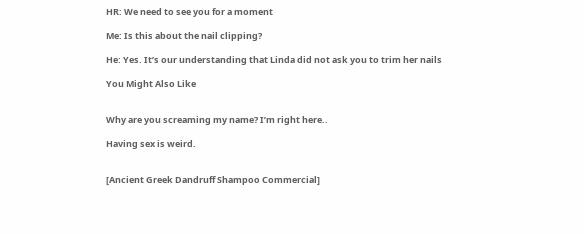HR: We need to see you for a moment

Me: Is this about the nail clipping?

He: Yes. It’s our understanding that Linda did not ask you to trim her nails

You Might Also Like


Why are you screaming my name? I’m right here..

Having sex is weird.


[Ancient Greek Dandruff Shampoo Commercial]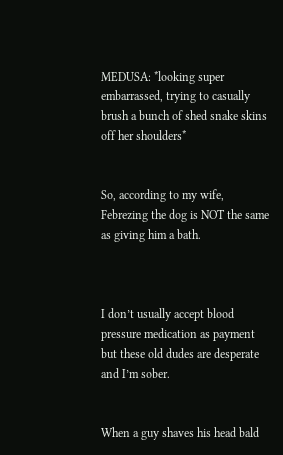MEDUSA: *looking super embarrassed, trying to casually brush a bunch of shed snake skins off her shoulders*


So, according to my wife, Febrezing the dog is NOT the same as giving him a bath.



I don’t usually accept blood pressure medication as payment but these old dudes are desperate and I’m sober.


When a guy shaves his head bald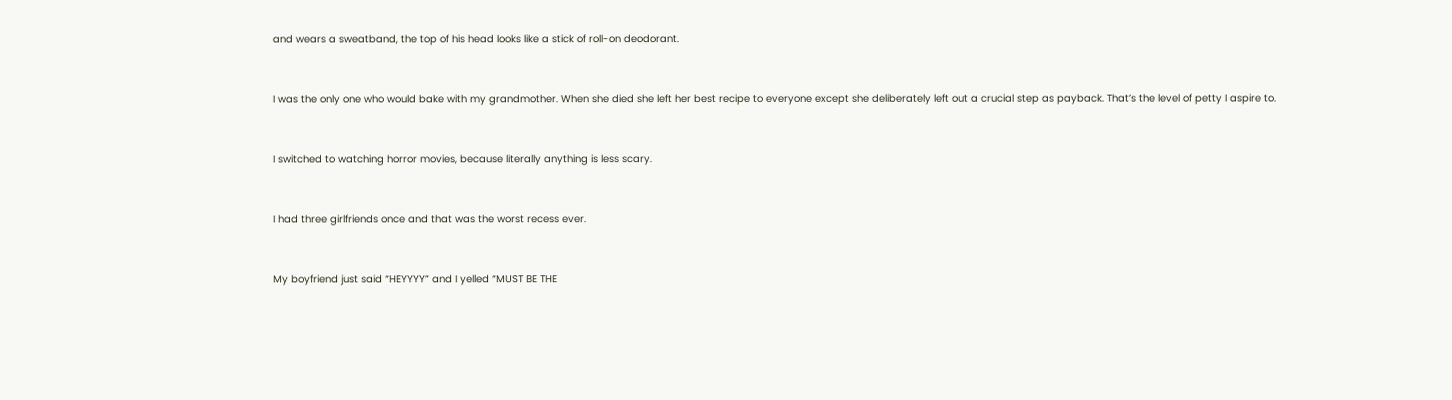and wears a sweatband, the top of his head looks like a stick of roll-on deodorant.


I was the only one who would bake with my grandmother. When she died she left her best recipe to everyone except she deliberately left out a crucial step as payback. That’s the level of petty I aspire to.


I switched to watching horror movies, because literally anything is less scary.


I had three girlfriends once and that was the worst recess ever.


My boyfriend just said “HEYYYY” and I yelled “MUST BE THE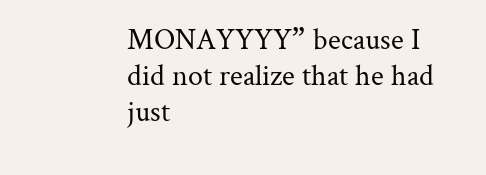MONAYYYY” because I did not realize that he had just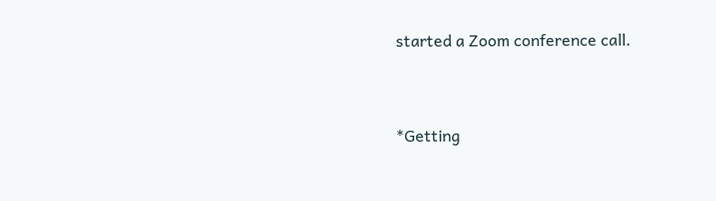started a Zoom conference call.


*Getting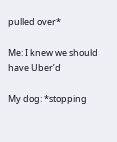pulled over*

Me: I knew we should have Uber’d

My dog: *stopping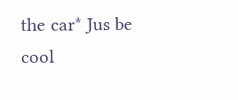the car* Jus be cool